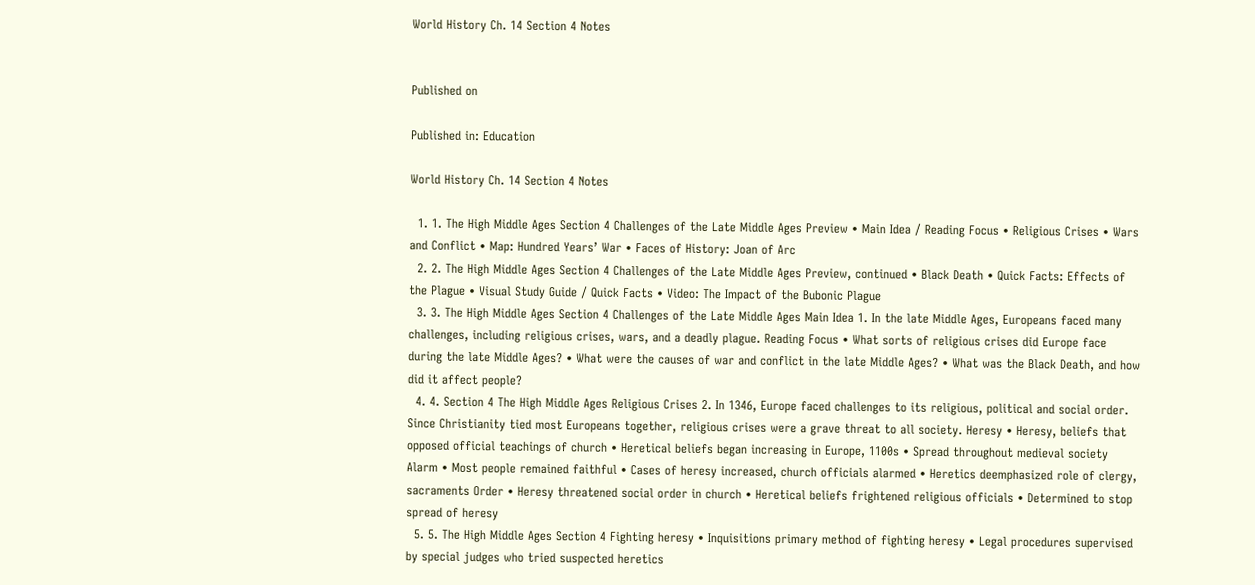World History Ch. 14 Section 4 Notes


Published on

Published in: Education

World History Ch. 14 Section 4 Notes

  1. 1. The High Middle Ages Section 4 Challenges of the Late Middle Ages Preview • Main Idea / Reading Focus • Religious Crises • Wars and Conflict • Map: Hundred Years’ War • Faces of History: Joan of Arc
  2. 2. The High Middle Ages Section 4 Challenges of the Late Middle Ages Preview, continued • Black Death • Quick Facts: Effects of the Plague • Visual Study Guide / Quick Facts • Video: The Impact of the Bubonic Plague
  3. 3. The High Middle Ages Section 4 Challenges of the Late Middle Ages Main Idea 1. In the late Middle Ages, Europeans faced many challenges, including religious crises, wars, and a deadly plague. Reading Focus • What sorts of religious crises did Europe face during the late Middle Ages? • What were the causes of war and conflict in the late Middle Ages? • What was the Black Death, and how did it affect people?
  4. 4. Section 4 The High Middle Ages Religious Crises 2. In 1346, Europe faced challenges to its religious, political and social order. Since Christianity tied most Europeans together, religious crises were a grave threat to all society. Heresy • Heresy, beliefs that opposed official teachings of church • Heretical beliefs began increasing in Europe, 1100s • Spread throughout medieval society Alarm • Most people remained faithful • Cases of heresy increased, church officials alarmed • Heretics deemphasized role of clergy, sacraments Order • Heresy threatened social order in church • Heretical beliefs frightened religious officials • Determined to stop spread of heresy
  5. 5. The High Middle Ages Section 4 Fighting heresy • Inquisitions primary method of fighting heresy • Legal procedures supervised by special judges who tried suspected heretics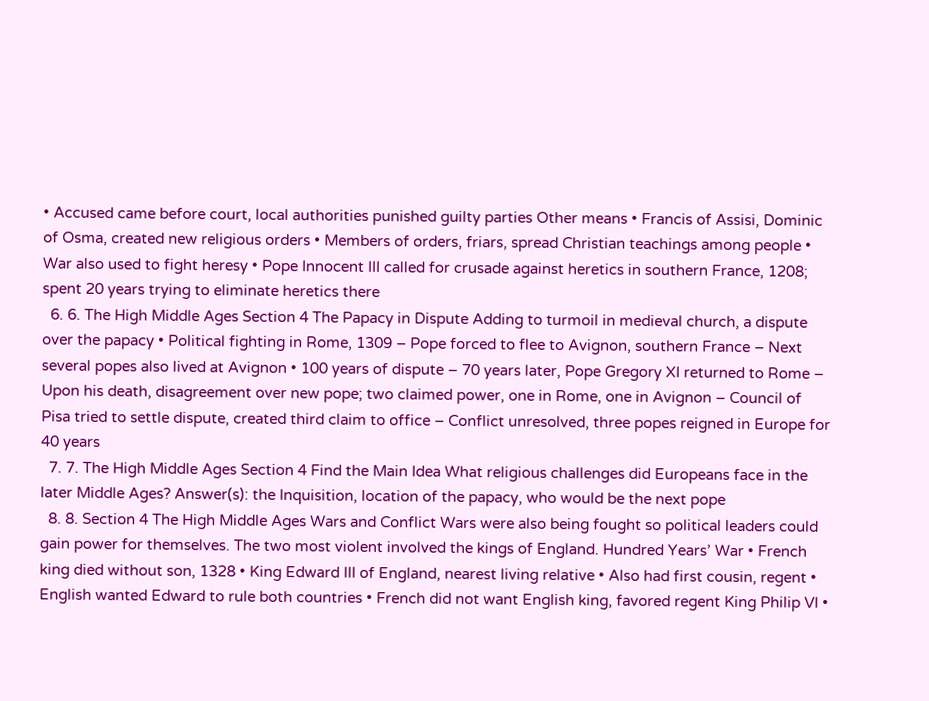• Accused came before court, local authorities punished guilty parties Other means • Francis of Assisi, Dominic of Osma, created new religious orders • Members of orders, friars, spread Christian teachings among people • War also used to fight heresy • Pope Innocent III called for crusade against heretics in southern France, 1208; spent 20 years trying to eliminate heretics there
  6. 6. The High Middle Ages Section 4 The Papacy in Dispute Adding to turmoil in medieval church, a dispute over the papacy • Political fighting in Rome, 1309 – Pope forced to flee to Avignon, southern France – Next several popes also lived at Avignon • 100 years of dispute – 70 years later, Pope Gregory XI returned to Rome – Upon his death, disagreement over new pope; two claimed power, one in Rome, one in Avignon – Council of Pisa tried to settle dispute, created third claim to office – Conflict unresolved, three popes reigned in Europe for 40 years
  7. 7. The High Middle Ages Section 4 Find the Main Idea What religious challenges did Europeans face in the later Middle Ages? Answer(s): the Inquisition, location of the papacy, who would be the next pope
  8. 8. Section 4 The High Middle Ages Wars and Conflict Wars were also being fought so political leaders could gain power for themselves. The two most violent involved the kings of England. Hundred Years’ War • French king died without son, 1328 • King Edward III of England, nearest living relative • Also had first cousin, regent • English wanted Edward to rule both countries • French did not want English king, favored regent King Philip VI •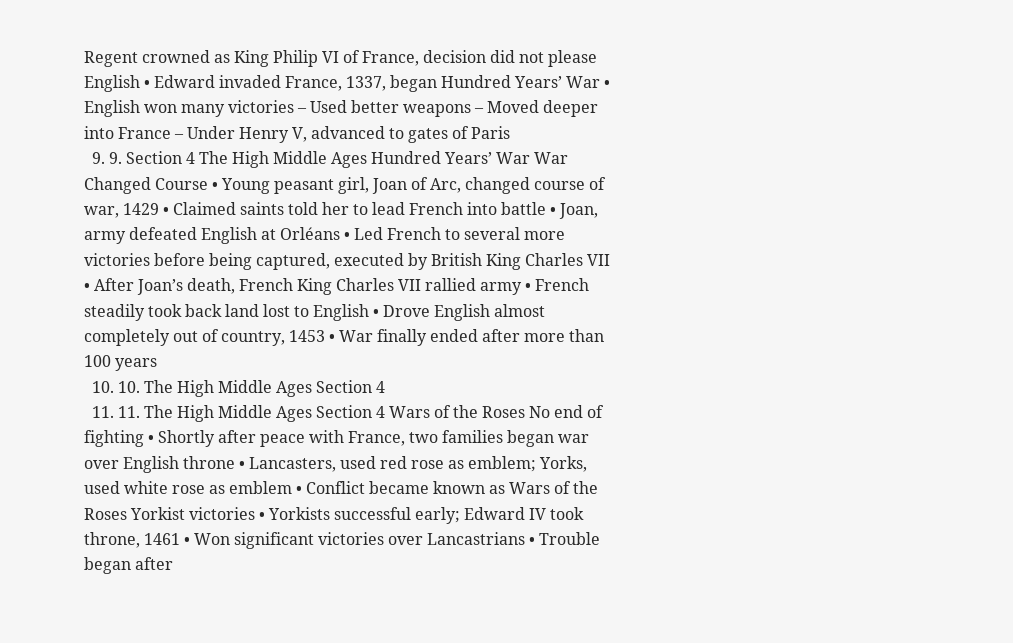Regent crowned as King Philip VI of France, decision did not please English • Edward invaded France, 1337, began Hundred Years’ War • English won many victories – Used better weapons – Moved deeper into France – Under Henry V, advanced to gates of Paris
  9. 9. Section 4 The High Middle Ages Hundred Years’ War War Changed Course • Young peasant girl, Joan of Arc, changed course of war, 1429 • Claimed saints told her to lead French into battle • Joan, army defeated English at Orléans • Led French to several more victories before being captured, executed by British King Charles VII • After Joan’s death, French King Charles VII rallied army • French steadily took back land lost to English • Drove English almost completely out of country, 1453 • War finally ended after more than 100 years
  10. 10. The High Middle Ages Section 4
  11. 11. The High Middle Ages Section 4 Wars of the Roses No end of fighting • Shortly after peace with France, two families began war over English throne • Lancasters, used red rose as emblem; Yorks, used white rose as emblem • Conflict became known as Wars of the Roses Yorkist victories • Yorkists successful early; Edward IV took throne, 1461 • Won significant victories over Lancastrians • Trouble began after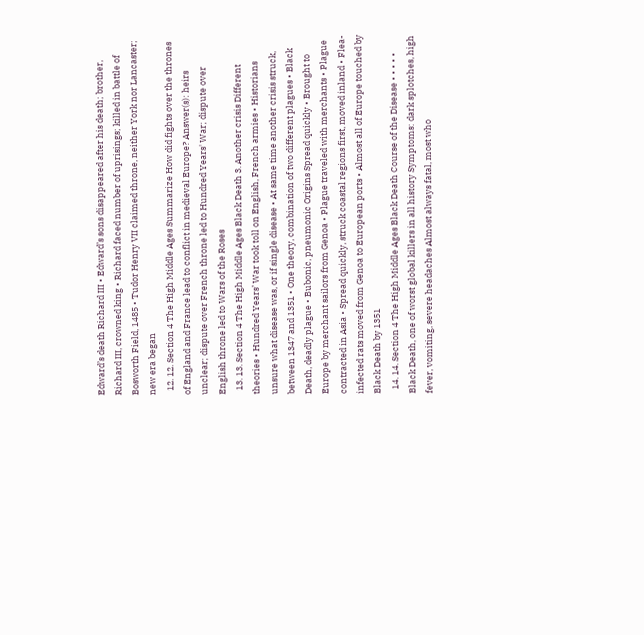Edward’s death Richard III • Edward’s sons disappeared after his death; brother, Richard III, crowned king • Richard faced number of uprisings; killed in battle of Bosworth Field, 1485 • Tudor Henry VII claimed throne, neither York nor Lancaster; new era began
  12. 12. Section 4 The High Middle Ages Summarize How did fights over the thrones of England and France lead to conflict in medieval Europe? Answer(s): heirs unclear; dispute over French throne led to Hundred Years' War; dispute over English throne led to Wars of the Roses
  13. 13. Section 4 The High Middle Ages Black Death 3. Another crisis Different theories • Hundred Years’ War took toll on English, French armies • Historians unsure what disease was, or if single disease • At same time another crisis struck, between 1347 and 1351 • One theory, combination of two different plagues • Black Death, deadly plague • Bubonic, pneumonic Origins Spread quickly • Brought to Europe by merchant sailors from Genoa • Plague traveled with merchants • Plague contracted in Asia • Spread quickly, struck coastal regions first, moved inland • Flea-infected rats moved from Genoa to European ports • Almost all of Europe touched by Black Death by 1351
  14. 14. Section 4 The High Middle Ages Black Death Course of the Disease • • • • • Black Death, one of worst global killers in all history Symptoms: dark splotches, high fever, vomiting, severe headaches Almost always fatal, most who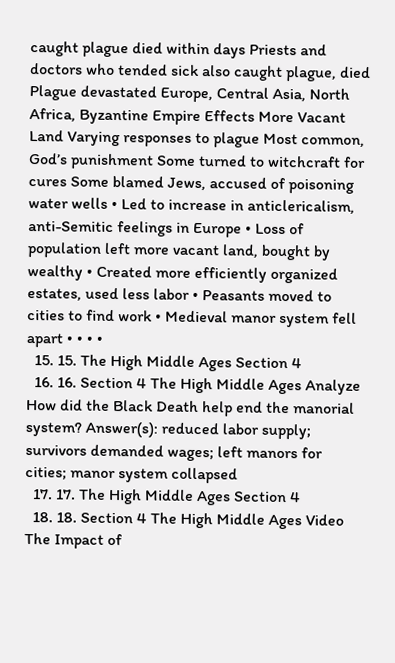caught plague died within days Priests and doctors who tended sick also caught plague, died Plague devastated Europe, Central Asia, North Africa, Byzantine Empire Effects More Vacant Land Varying responses to plague Most common, God’s punishment Some turned to witchcraft for cures Some blamed Jews, accused of poisoning water wells • Led to increase in anticlericalism, anti-Semitic feelings in Europe • Loss of population left more vacant land, bought by wealthy • Created more efficiently organized estates, used less labor • Peasants moved to cities to find work • Medieval manor system fell apart • • • •
  15. 15. The High Middle Ages Section 4
  16. 16. Section 4 The High Middle Ages Analyze How did the Black Death help end the manorial system? Answer(s): reduced labor supply; survivors demanded wages; left manors for cities; manor system collapsed
  17. 17. The High Middle Ages Section 4
  18. 18. Section 4 The High Middle Ages Video The Impact of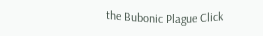the Bubonic Plague Click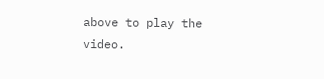above to play the video.